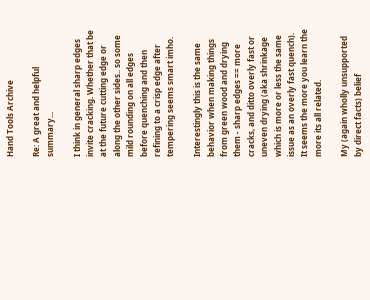Hand Tools Archive

Re: A great and helpful summary...

I think in general sharp edges invite cracking. Whether that be at the future cutting edge or along the other sides.. so some mild rounding on all edges before quenching and then refining to a crisp edge after tempering seems smart imho.

Interestingly this is the same behavior when making things from green wood and drying them - sharp edges == more cracks, and ditto overly fast or uneven drying (aka shrinkage which is more or less the same issue as an overly fast quench). It seems the more you learn the more its all related.

My (again wholly unsupported by direct facts) belief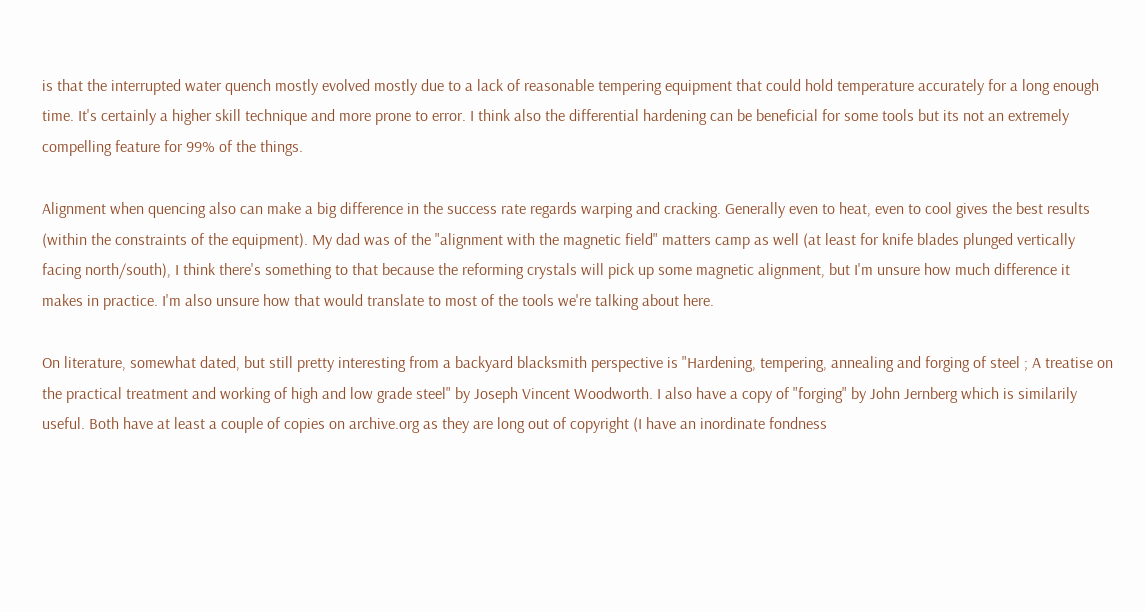is that the interrupted water quench mostly evolved mostly due to a lack of reasonable tempering equipment that could hold temperature accurately for a long enough time. It's certainly a higher skill technique and more prone to error. I think also the differential hardening can be beneficial for some tools but its not an extremely compelling feature for 99% of the things.

Alignment when quencing also can make a big difference in the success rate regards warping and cracking. Generally even to heat, even to cool gives the best results (within the constraints of the equipment). My dad was of the "alignment with the magnetic field" matters camp as well (at least for knife blades plunged vertically facing north/south), I think there's something to that because the reforming crystals will pick up some magnetic alignment, but I'm unsure how much difference it makes in practice. I'm also unsure how that would translate to most of the tools we're talking about here.

On literature, somewhat dated, but still pretty interesting from a backyard blacksmith perspective is "Hardening, tempering, annealing and forging of steel ; A treatise on the practical treatment and working of high and low grade steel" by Joseph Vincent Woodworth. I also have a copy of "forging" by John Jernberg which is similarily useful. Both have at least a couple of copies on archive.org as they are long out of copyright (I have an inordinate fondness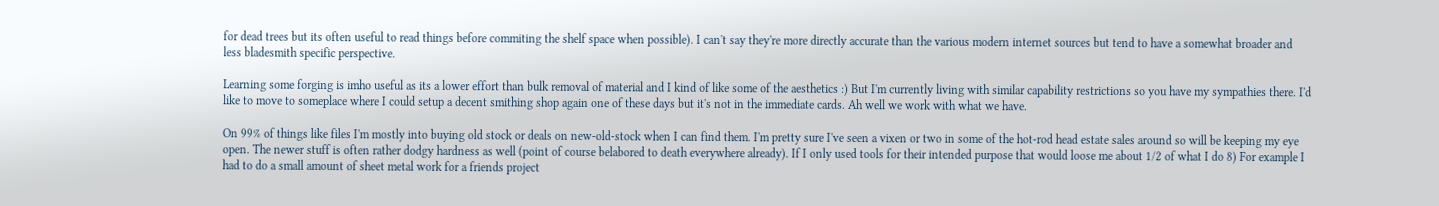for dead trees but its often useful to read things before commiting the shelf space when possible). I can't say they're more directly accurate than the various modern internet sources but tend to have a somewhat broader and less bladesmith specific perspective.

Learning some forging is imho useful as its a lower effort than bulk removal of material and I kind of like some of the aesthetics :) But I'm currently living with similar capability restrictions so you have my sympathies there. I'd like to move to someplace where I could setup a decent smithing shop again one of these days but it's not in the immediate cards. Ah well we work with what we have.

On 99% of things like files I'm mostly into buying old stock or deals on new-old-stock when I can find them. I'm pretty sure I've seen a vixen or two in some of the hot-rod head estate sales around so will be keeping my eye open. The newer stuff is often rather dodgy hardness as well (point of course belabored to death everywhere already). If I only used tools for their intended purpose that would loose me about 1/2 of what I do 8) For example I had to do a small amount of sheet metal work for a friends project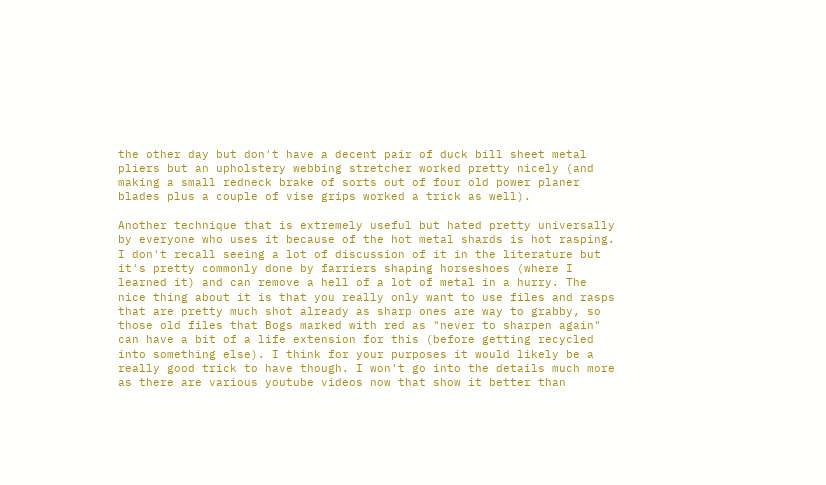the other day but don't have a decent pair of duck bill sheet metal pliers but an upholstery webbing stretcher worked pretty nicely (and making a small redneck brake of sorts out of four old power planer blades plus a couple of vise grips worked a trick as well).

Another technique that is extremely useful but hated pretty universally by everyone who uses it because of the hot metal shards is hot rasping. I don't recall seeing a lot of discussion of it in the literature but it's pretty commonly done by farriers shaping horseshoes (where I learned it) and can remove a hell of a lot of metal in a hurry. The nice thing about it is that you really only want to use files and rasps that are pretty much shot already as sharp ones are way to grabby, so those old files that Bogs marked with red as "never to sharpen again" can have a bit of a life extension for this (before getting recycled into something else). I think for your purposes it would likely be a really good trick to have though. I won't go into the details much more as there are various youtube videos now that show it better than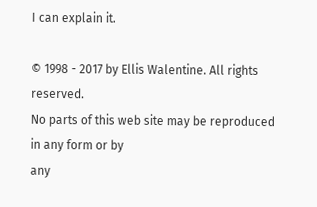I can explain it.

© 1998 - 2017 by Ellis Walentine. All rights reserved.
No parts of this web site may be reproduced in any form or by
any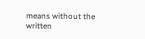means without the written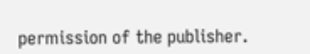permission of the publisher.